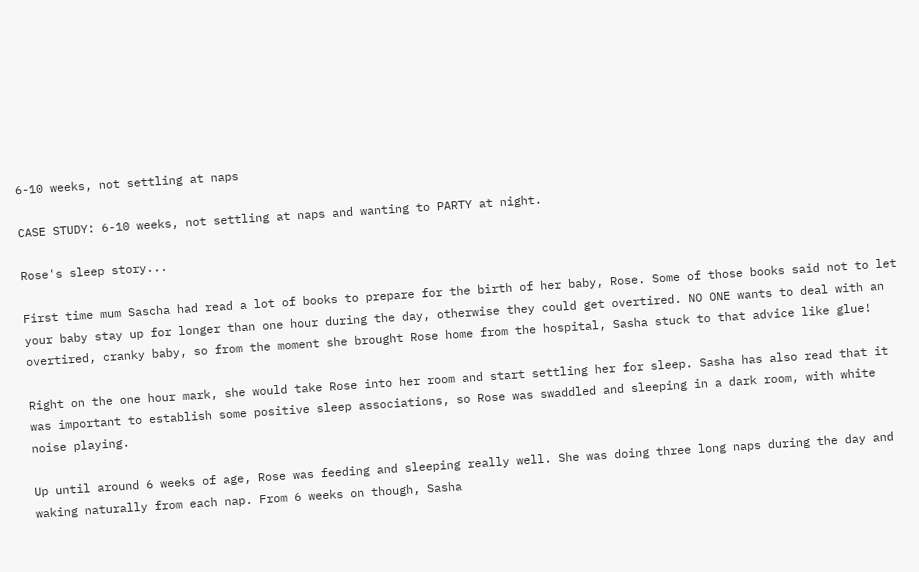6-10 weeks, not settling at naps

CASE STUDY: 6-10 weeks, not settling at naps and wanting to PARTY at night.

Rose's sleep story...

First time mum Sascha had read a lot of books to prepare for the birth of her baby, Rose. Some of those books said not to let your baby stay up for longer than one hour during the day, otherwise they could get overtired. NO ONE wants to deal with an overtired, cranky baby, so from the moment she brought Rose home from the hospital, Sasha stuck to that advice like glue!

Right on the one hour mark, she would take Rose into her room and start settling her for sleep. Sasha has also read that it was important to establish some positive sleep associations, so Rose was swaddled and sleeping in a dark room, with white noise playing.

Up until around 6 weeks of age, Rose was feeding and sleeping really well. She was doing three long naps during the day and waking naturally from each nap. From 6 weeks on though, Sasha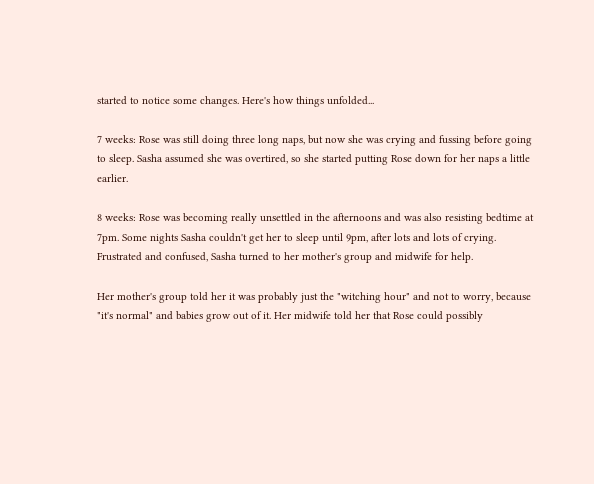started to notice some changes. Here's how things unfolded...

7 weeks: Rose was still doing three long naps, but now she was crying and fussing before going to sleep. Sasha assumed she was overtired, so she started putting Rose down for her naps a little earlier.

8 weeks: Rose was becoming really unsettled in the afternoons and was also resisting bedtime at 7pm. Some nights Sasha couldn't get her to sleep until 9pm, after lots and lots of crying. Frustrated and confused, Sasha turned to her mother's group and midwife for help.

Her mother's group told her it was probably just the "witching hour" and not to worry, because "it's normal" and babies grow out of it. Her midwife told her that Rose could possibly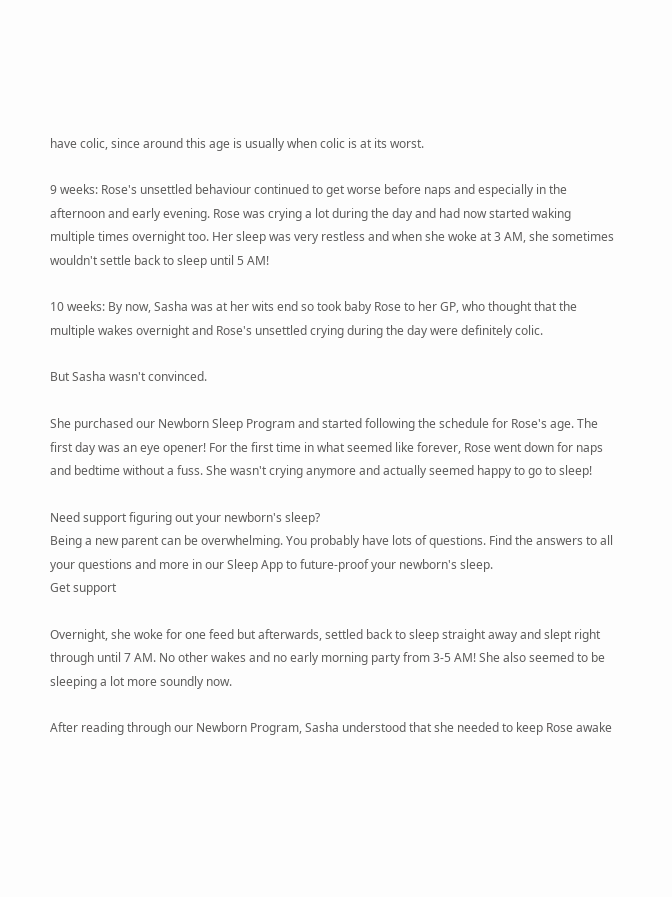have colic, since around this age is usually when colic is at its worst.

9 weeks: Rose's unsettled behaviour continued to get worse before naps and especially in the afternoon and early evening. Rose was crying a lot during the day and had now started waking multiple times overnight too. Her sleep was very restless and when she woke at 3 AM, she sometimes wouldn't settle back to sleep until 5 AM!

10 weeks: By now, Sasha was at her wits end so took baby Rose to her GP, who thought that the multiple wakes overnight and Rose's unsettled crying during the day were definitely colic.

But Sasha wasn't convinced.

She purchased our Newborn Sleep Program and started following the schedule for Rose's age. The first day was an eye opener! For the first time in what seemed like forever, Rose went down for naps and bedtime without a fuss. She wasn't crying anymore and actually seemed happy to go to sleep!

Need support figuring out your newborn's sleep?
Being a new parent can be overwhelming. You probably have lots of questions. Find the answers to all your questions and more in our Sleep App to future-proof your newborn's sleep.
Get support

Overnight, she woke for one feed but afterwards, settled back to sleep straight away and slept right through until 7 AM. No other wakes and no early morning party from 3-5 AM! She also seemed to be sleeping a lot more soundly now.

After reading through our Newborn Program, Sasha understood that she needed to keep Rose awake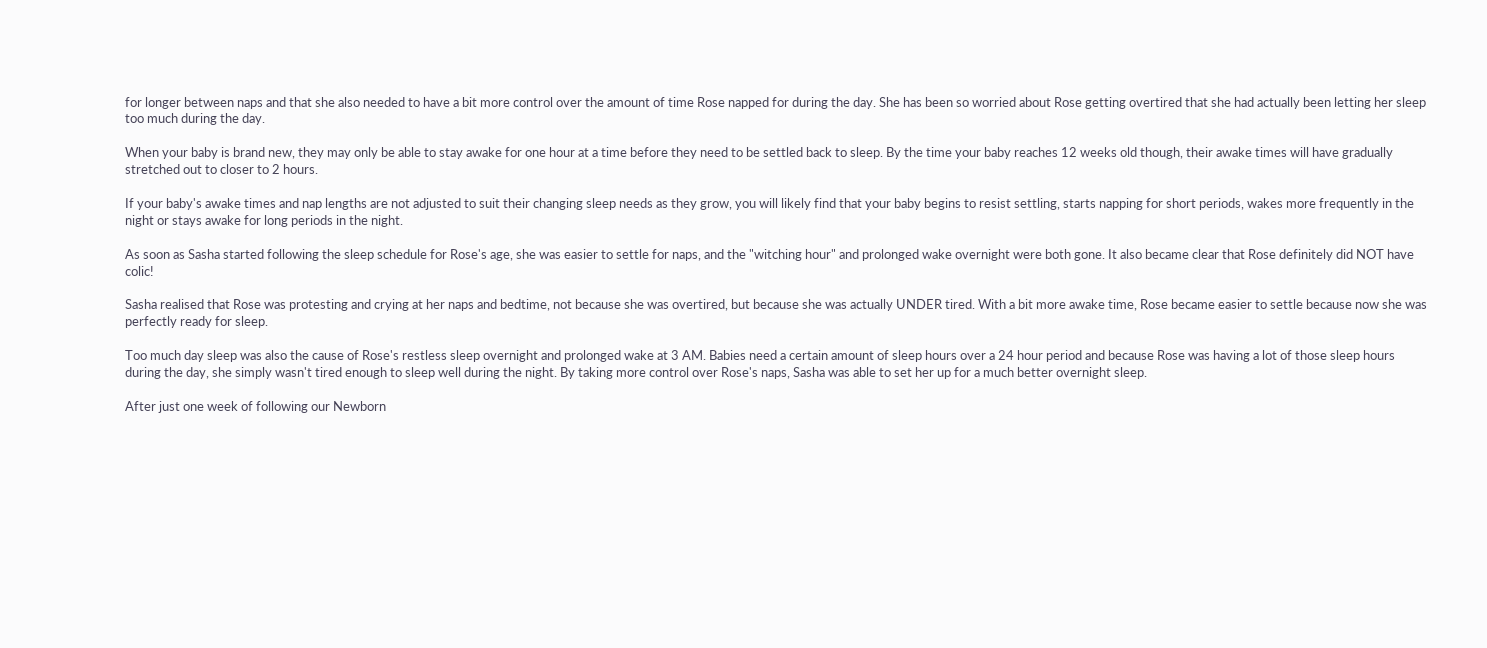for longer between naps and that she also needed to have a bit more control over the amount of time Rose napped for during the day. She has been so worried about Rose getting overtired that she had actually been letting her sleep too much during the day.

When your baby is brand new, they may only be able to stay awake for one hour at a time before they need to be settled back to sleep. By the time your baby reaches 12 weeks old though, their awake times will have gradually stretched out to closer to 2 hours.

If your baby's awake times and nap lengths are not adjusted to suit their changing sleep needs as they grow, you will likely find that your baby begins to resist settling, starts napping for short periods, wakes more frequently in the night or stays awake for long periods in the night.

As soon as Sasha started following the sleep schedule for Rose's age, she was easier to settle for naps, and the "witching hour" and prolonged wake overnight were both gone. It also became clear that Rose definitely did NOT have colic!

Sasha realised that Rose was protesting and crying at her naps and bedtime, not because she was overtired, but because she was actually UNDER tired. With a bit more awake time, Rose became easier to settle because now she was perfectly ready for sleep.

Too much day sleep was also the cause of Rose's restless sleep overnight and prolonged wake at 3 AM. Babies need a certain amount of sleep hours over a 24 hour period and because Rose was having a lot of those sleep hours during the day, she simply wasn't tired enough to sleep well during the night. By taking more control over Rose's naps, Sasha was able to set her up for a much better overnight sleep.

After just one week of following our Newborn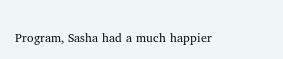Program, Sasha had a much happier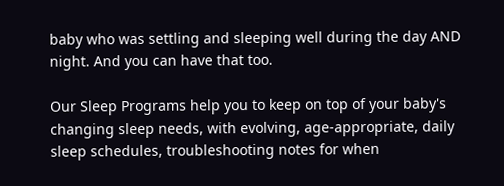baby who was settling and sleeping well during the day AND night. And you can have that too.

Our Sleep Programs help you to keep on top of your baby's changing sleep needs, with evolving, age-appropriate, daily sleep schedules, troubleshooting notes for when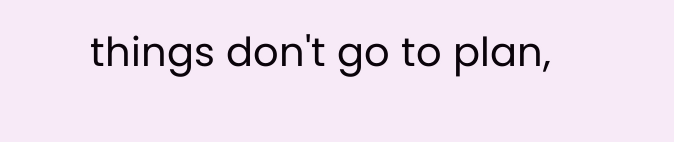things don't go to plan,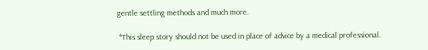gentle settling methods and much more.

 *This sleep story should not be used in place of advice by a medical professional.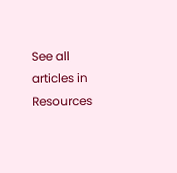See all articles in Resources